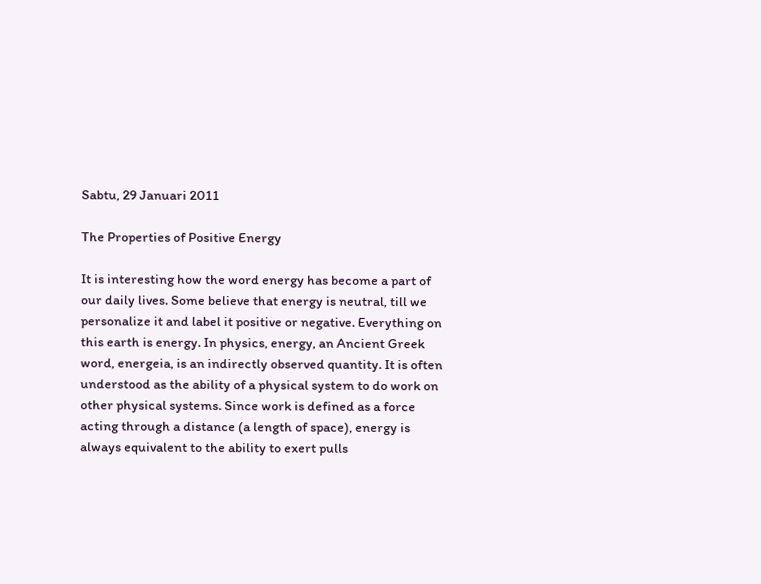Sabtu, 29 Januari 2011

The Properties of Positive Energy

It is interesting how the word energy has become a part of our daily lives. Some believe that energy is neutral, till we personalize it and label it positive or negative. Everything on this earth is energy. In physics, energy, an Ancient Greek word, energeia, is an indirectly observed quantity. It is often understood as the ability of a physical system to do work on other physical systems. Since work is defined as a force acting through a distance (a length of space), energy is always equivalent to the ability to exert pulls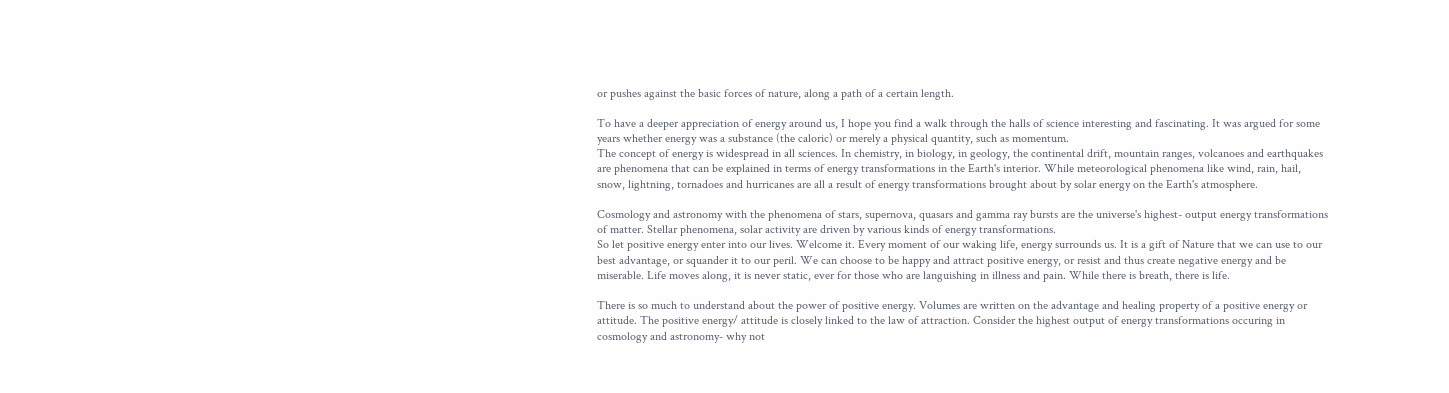or pushes against the basic forces of nature, along a path of a certain length.

To have a deeper appreciation of energy around us, I hope you find a walk through the halls of science interesting and fascinating. It was argued for some years whether energy was a substance (the caloric) or merely a physical quantity, such as momentum.
The concept of energy is widespread in all sciences. In chemistry, in biology, in geology, the continental drift, mountain ranges, volcanoes and earthquakes are phenomena that can be explained in terms of energy transformations in the Earth's interior. While meteorological phenomena like wind, rain, hail, snow, lightning, tornadoes and hurricanes are all a result of energy transformations brought about by solar energy on the Earth's atmosphere.

Cosmology and astronomy with the phenomena of stars, supernova, quasars and gamma ray bursts are the universe's highest- output energy transformations of matter. Stellar phenomena, solar activity are driven by various kinds of energy transformations.
So let positive energy enter into our lives. Welcome it. Every moment of our waking life, energy surrounds us. It is a gift of Nature that we can use to our best advantage, or squander it to our peril. We can choose to be happy and attract positive energy, or resist and thus create negative energy and be miserable. Life moves along, it is never static, ever for those who are languishing in illness and pain. While there is breath, there is life.

There is so much to understand about the power of positive energy. Volumes are written on the advantage and healing property of a positive energy or attitude. The positive energy/ attitude is closely linked to the law of attraction. Consider the highest output of energy transformations occuring in cosmology and astronomy- why not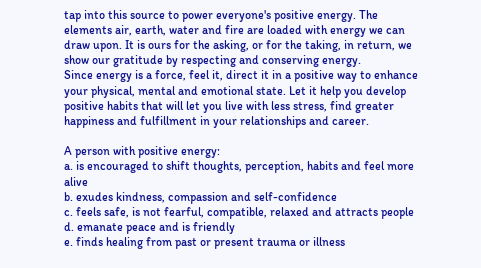tap into this source to power everyone's positive energy. The elements air, earth, water and fire are loaded with energy we can draw upon. It is ours for the asking, or for the taking, in return, we show our gratitude by respecting and conserving energy.
Since energy is a force, feel it, direct it in a positive way to enhance your physical, mental and emotional state. Let it help you develop positive habits that will let you live with less stress, find greater happiness and fulfillment in your relationships and career.

A person with positive energy:
a. is encouraged to shift thoughts, perception, habits and feel more alive
b. exudes kindness, compassion and self-confidence
c. feels safe, is not fearful, compatible, relaxed and attracts people
d. emanate peace and is friendly
e. finds healing from past or present trauma or illness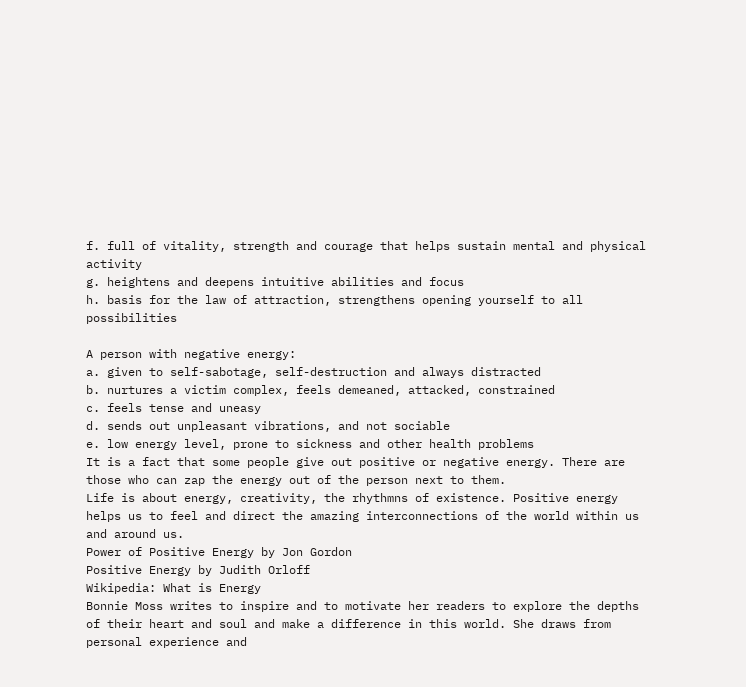f. full of vitality, strength and courage that helps sustain mental and physical activity
g. heightens and deepens intuitive abilities and focus
h. basis for the law of attraction, strengthens opening yourself to all possibilities

A person with negative energy:
a. given to self-sabotage, self-destruction and always distracted
b. nurtures a victim complex, feels demeaned, attacked, constrained
c. feels tense and uneasy
d. sends out unpleasant vibrations, and not sociable
e. low energy level, prone to sickness and other health problems
It is a fact that some people give out positive or negative energy. There are those who can zap the energy out of the person next to them.
Life is about energy, creativity, the rhythmns of existence. Positive energy helps us to feel and direct the amazing interconnections of the world within us and around us.
Power of Positive Energy by Jon Gordon
Positive Energy by Judith Orloff
Wikipedia: What is Energy
Bonnie Moss writes to inspire and to motivate her readers to explore the depths of their heart and soul and make a difference in this world. She draws from personal experience and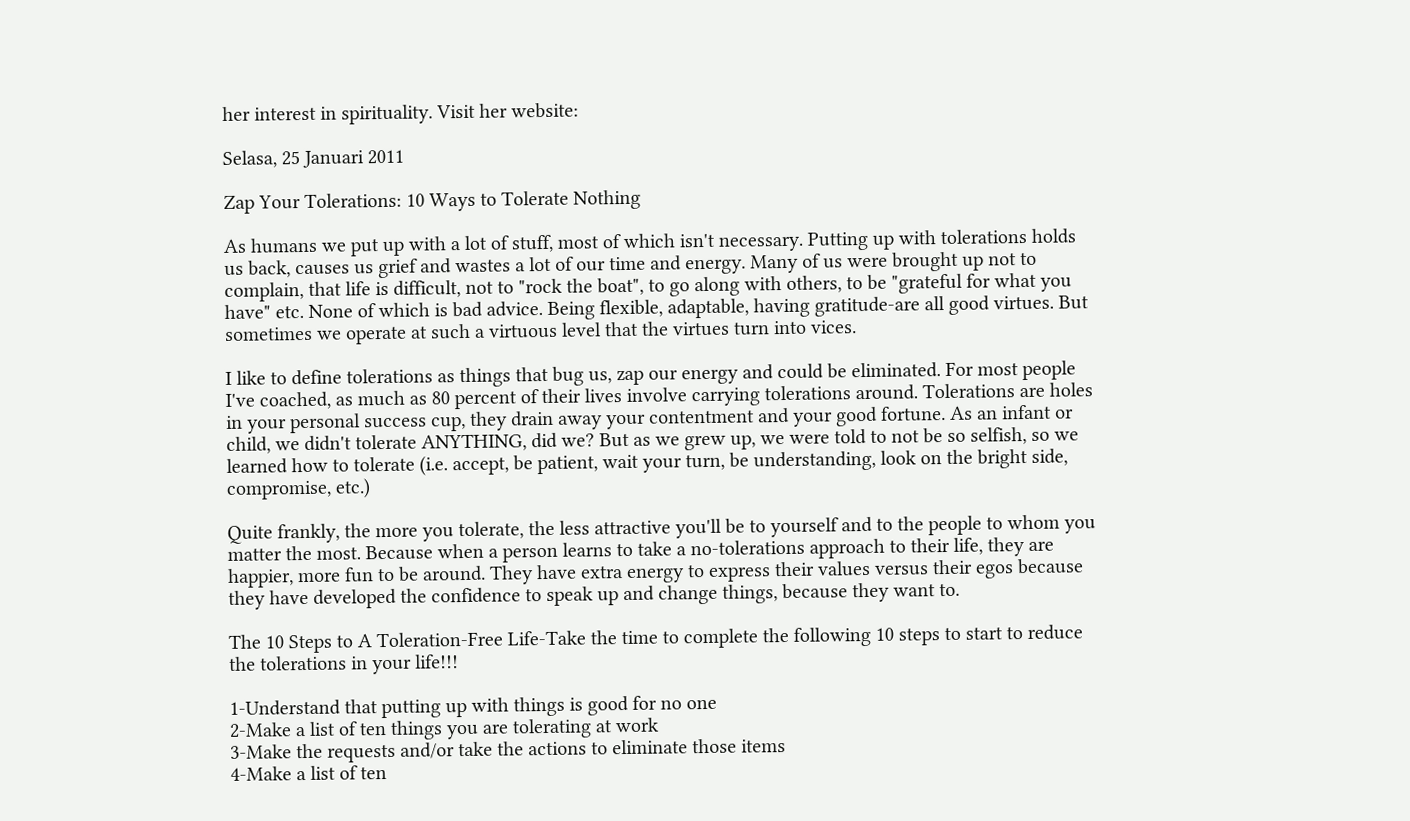her interest in spirituality. Visit her website:

Selasa, 25 Januari 2011

Zap Your Tolerations: 10 Ways to Tolerate Nothing

As humans we put up with a lot of stuff, most of which isn't necessary. Putting up with tolerations holds us back, causes us grief and wastes a lot of our time and energy. Many of us were brought up not to complain, that life is difficult, not to "rock the boat", to go along with others, to be "grateful for what you have" etc. None of which is bad advice. Being flexible, adaptable, having gratitude-are all good virtues. But sometimes we operate at such a virtuous level that the virtues turn into vices.

I like to define tolerations as things that bug us, zap our energy and could be eliminated. For most people I've coached, as much as 80 percent of their lives involve carrying tolerations around. Tolerations are holes in your personal success cup, they drain away your contentment and your good fortune. As an infant or child, we didn't tolerate ANYTHING, did we? But as we grew up, we were told to not be so selfish, so we learned how to tolerate (i.e. accept, be patient, wait your turn, be understanding, look on the bright side, compromise, etc.)

Quite frankly, the more you tolerate, the less attractive you'll be to yourself and to the people to whom you matter the most. Because when a person learns to take a no-tolerations approach to their life, they are happier, more fun to be around. They have extra energy to express their values versus their egos because they have developed the confidence to speak up and change things, because they want to.

The 10 Steps to A Toleration-Free Life-Take the time to complete the following 10 steps to start to reduce the tolerations in your life!!!

1-Understand that putting up with things is good for no one
2-Make a list of ten things you are tolerating at work
3-Make the requests and/or take the actions to eliminate those items
4-Make a list of ten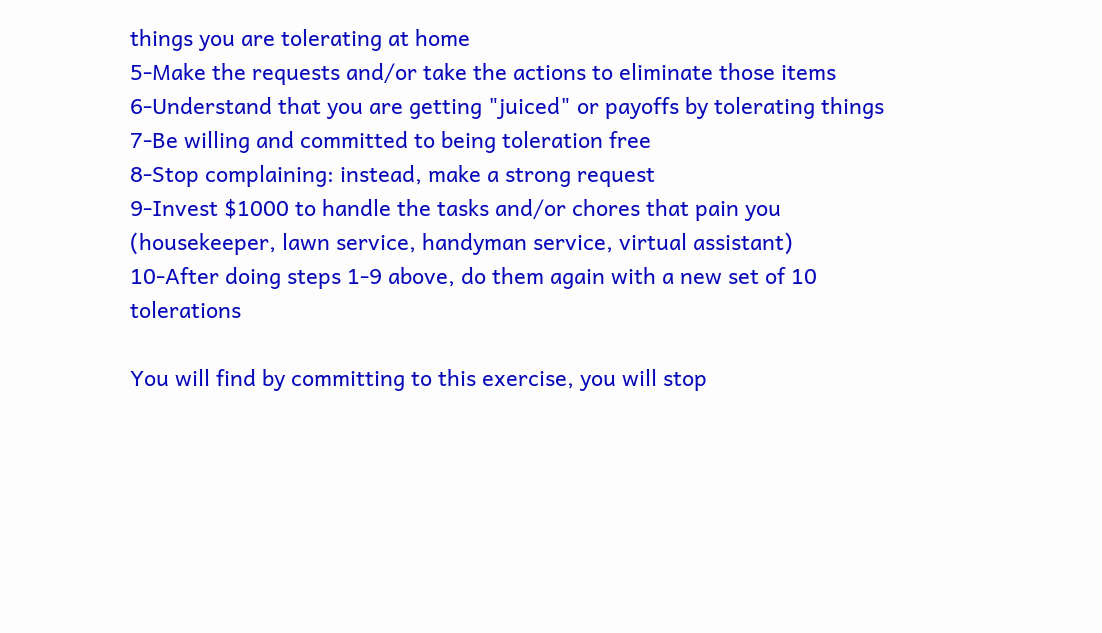things you are tolerating at home
5-Make the requests and/or take the actions to eliminate those items
6-Understand that you are getting "juiced" or payoffs by tolerating things
7-Be willing and committed to being toleration free
8-Stop complaining: instead, make a strong request
9-Invest $1000 to handle the tasks and/or chores that pain you (housekeeper, lawn service, handyman service, virtual assistant)
10-After doing steps 1-9 above, do them again with a new set of 10 tolerations

You will find by committing to this exercise, you will stop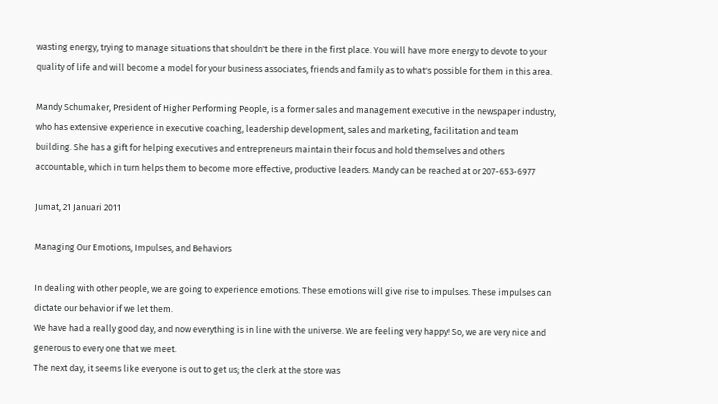wasting energy, trying to manage situations that shouldn't be there in the first place. You will have more energy to devote to your quality of life and will become a model for your business associates, friends and family as to what's possible for them in this area.

Mandy Schumaker, President of Higher Performing People, is a former sales and management executive in the newspaper industry, who has extensive experience in executive coaching, leadership development, sales and marketing, facilitation and team building. She has a gift for helping executives and entrepreneurs maintain their focus and hold themselves and others accountable, which in turn helps them to become more effective, productive leaders. Mandy can be reached at or 207-653-6977

Jumat, 21 Januari 2011

Managing Our Emotions, Impulses, and Behaviors

In dealing with other people, we are going to experience emotions. These emotions will give rise to impulses. These impulses can dictate our behavior if we let them.
We have had a really good day, and now everything is in line with the universe. We are feeling very happy! So, we are very nice and generous to every one that we meet.
The next day, it seems like everyone is out to get us; the clerk at the store was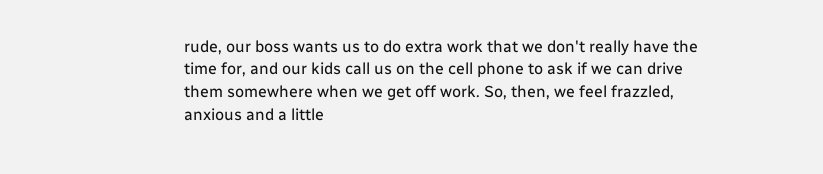rude, our boss wants us to do extra work that we don't really have the time for, and our kids call us on the cell phone to ask if we can drive them somewhere when we get off work. So, then, we feel frazzled, anxious and a little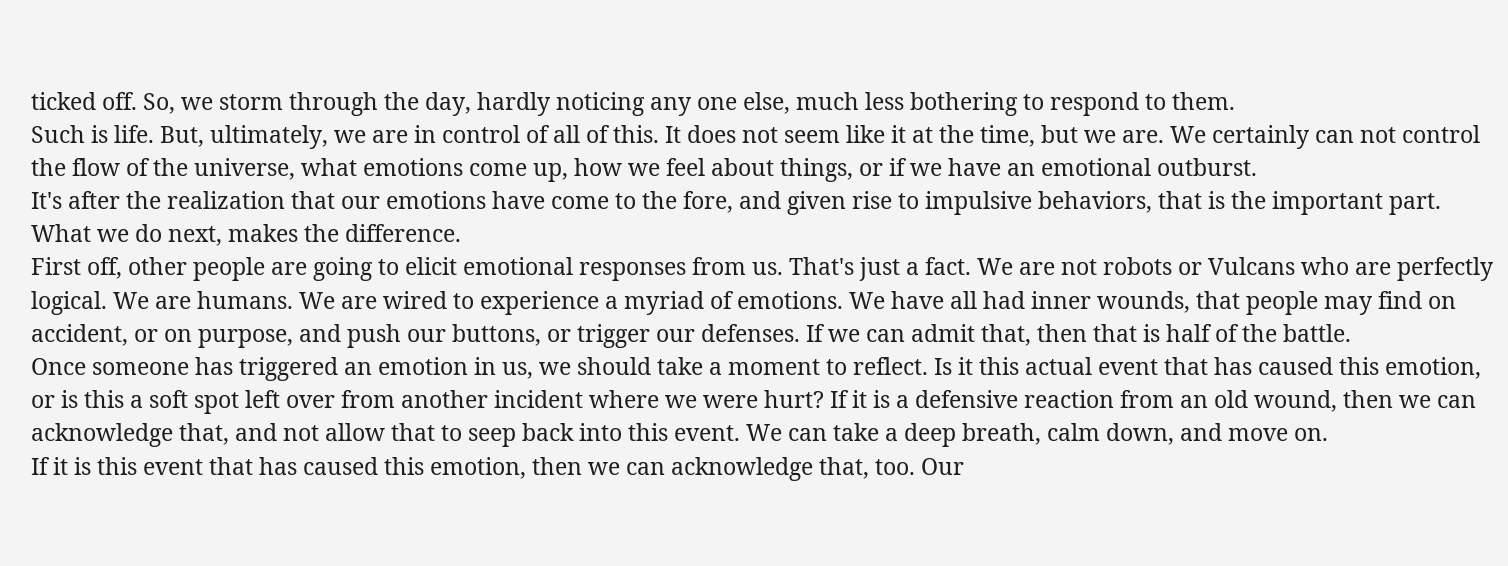ticked off. So, we storm through the day, hardly noticing any one else, much less bothering to respond to them.
Such is life. But, ultimately, we are in control of all of this. It does not seem like it at the time, but we are. We certainly can not control the flow of the universe, what emotions come up, how we feel about things, or if we have an emotional outburst.
It's after the realization that our emotions have come to the fore, and given rise to impulsive behaviors, that is the important part. What we do next, makes the difference.
First off, other people are going to elicit emotional responses from us. That's just a fact. We are not robots or Vulcans who are perfectly logical. We are humans. We are wired to experience a myriad of emotions. We have all had inner wounds, that people may find on accident, or on purpose, and push our buttons, or trigger our defenses. If we can admit that, then that is half of the battle.
Once someone has triggered an emotion in us, we should take a moment to reflect. Is it this actual event that has caused this emotion, or is this a soft spot left over from another incident where we were hurt? If it is a defensive reaction from an old wound, then we can acknowledge that, and not allow that to seep back into this event. We can take a deep breath, calm down, and move on.
If it is this event that has caused this emotion, then we can acknowledge that, too. Our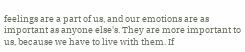feelings are a part of us, and our emotions are as important as anyone else's. They are more important to us, because we have to live with them. If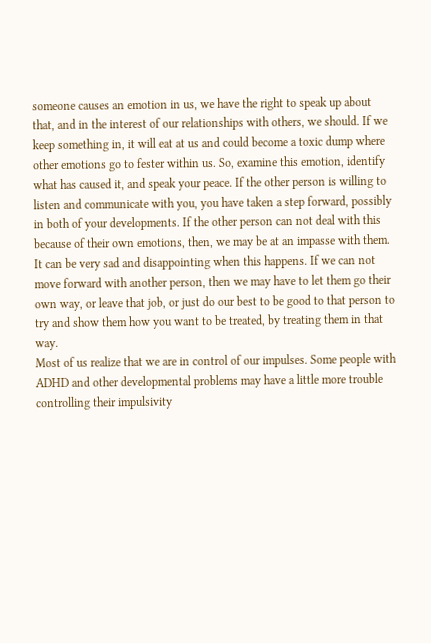someone causes an emotion in us, we have the right to speak up about that, and in the interest of our relationships with others, we should. If we keep something in, it will eat at us and could become a toxic dump where other emotions go to fester within us. So, examine this emotion, identify what has caused it, and speak your peace. If the other person is willing to listen and communicate with you, you have taken a step forward, possibly in both of your developments. If the other person can not deal with this because of their own emotions, then, we may be at an impasse with them. It can be very sad and disappointing when this happens. If we can not move forward with another person, then we may have to let them go their own way, or leave that job, or just do our best to be good to that person to try and show them how you want to be treated, by treating them in that way.
Most of us realize that we are in control of our impulses. Some people with ADHD and other developmental problems may have a little more trouble controlling their impulsivity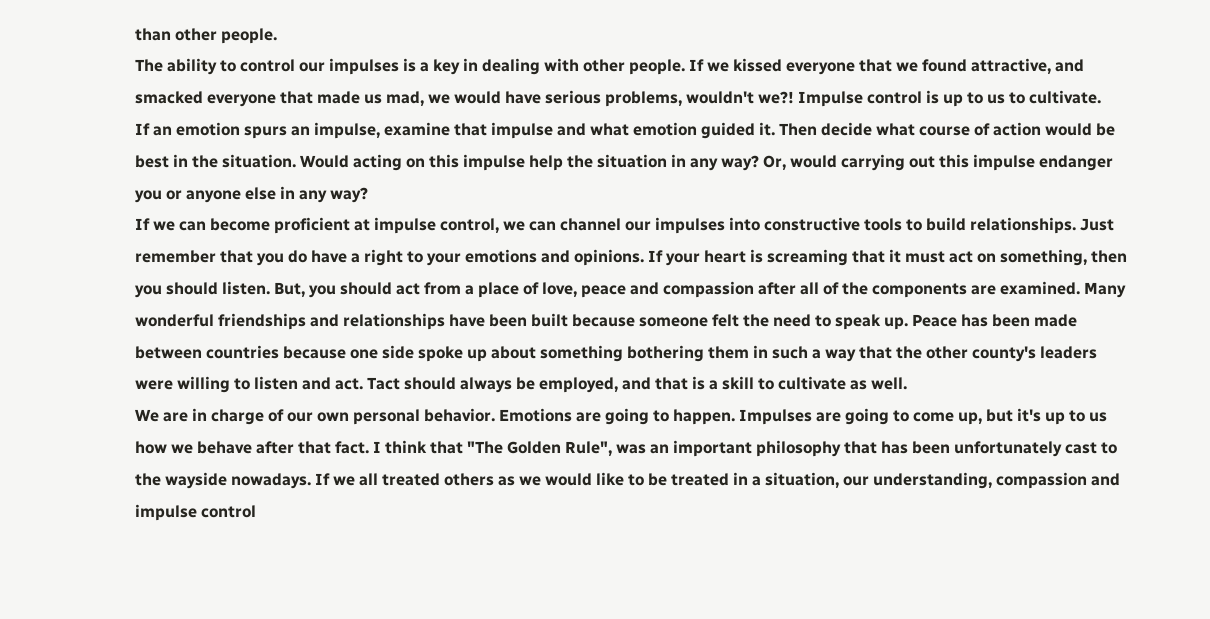than other people.
The ability to control our impulses is a key in dealing with other people. If we kissed everyone that we found attractive, and smacked everyone that made us mad, we would have serious problems, wouldn't we?! Impulse control is up to us to cultivate.
If an emotion spurs an impulse, examine that impulse and what emotion guided it. Then decide what course of action would be best in the situation. Would acting on this impulse help the situation in any way? Or, would carrying out this impulse endanger you or anyone else in any way?
If we can become proficient at impulse control, we can channel our impulses into constructive tools to build relationships. Just remember that you do have a right to your emotions and opinions. If your heart is screaming that it must act on something, then you should listen. But, you should act from a place of love, peace and compassion after all of the components are examined. Many wonderful friendships and relationships have been built because someone felt the need to speak up. Peace has been made between countries because one side spoke up about something bothering them in such a way that the other county's leaders were willing to listen and act. Tact should always be employed, and that is a skill to cultivate as well.
We are in charge of our own personal behavior. Emotions are going to happen. Impulses are going to come up, but it's up to us how we behave after that fact. I think that "The Golden Rule", was an important philosophy that has been unfortunately cast to the wayside nowadays. If we all treated others as we would like to be treated in a situation, our understanding, compassion and impulse control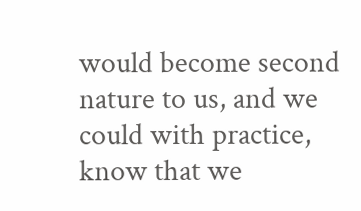would become second nature to us, and we could with practice, know that we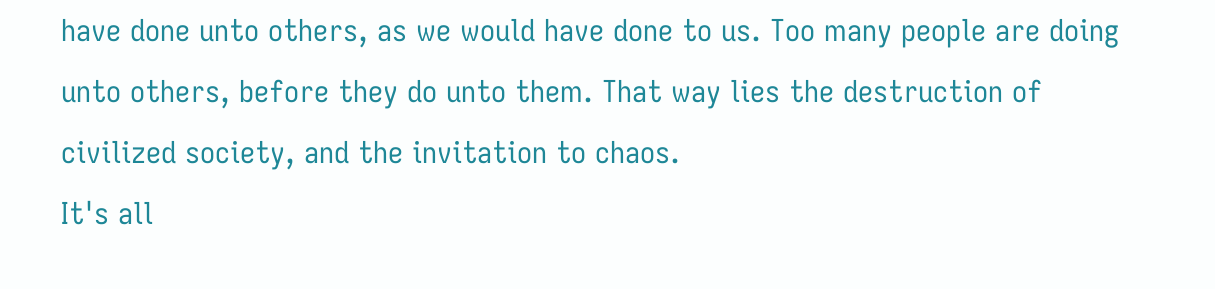have done unto others, as we would have done to us. Too many people are doing unto others, before they do unto them. That way lies the destruction of civilized society, and the invitation to chaos.
It's all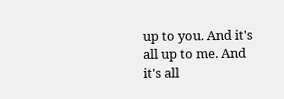up to you. And it's all up to me. And it's all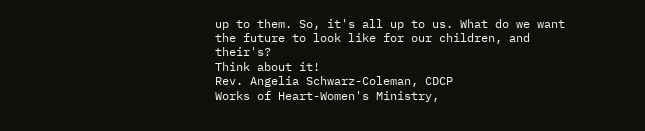up to them. So, it's all up to us. What do we want the future to look like for our children, and their's?
Think about it!
Rev. Angelia Schwarz-Coleman, CDCP
Works of Heart-Women's Ministry,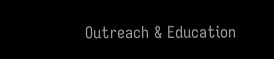Outreach & Education